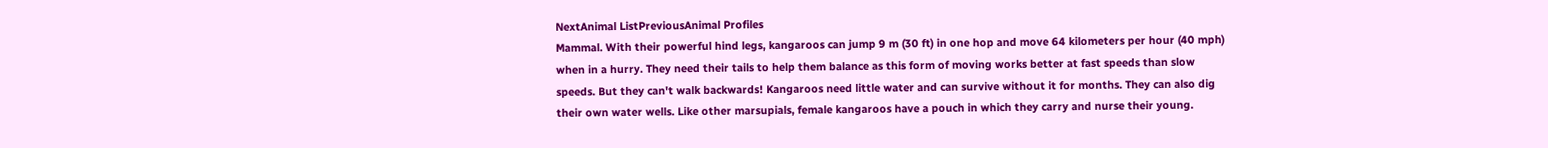NextAnimal ListPreviousAnimal Profiles
Mammal. With their powerful hind legs, kangaroos can jump 9 m (30 ft) in one hop and move 64 kilometers per hour (40 mph) when in a hurry. They need their tails to help them balance as this form of moving works better at fast speeds than slow speeds. But they can't walk backwards! Kangaroos need little water and can survive without it for months. They can also dig their own water wells. Like other marsupials, female kangaroos have a pouch in which they carry and nurse their young.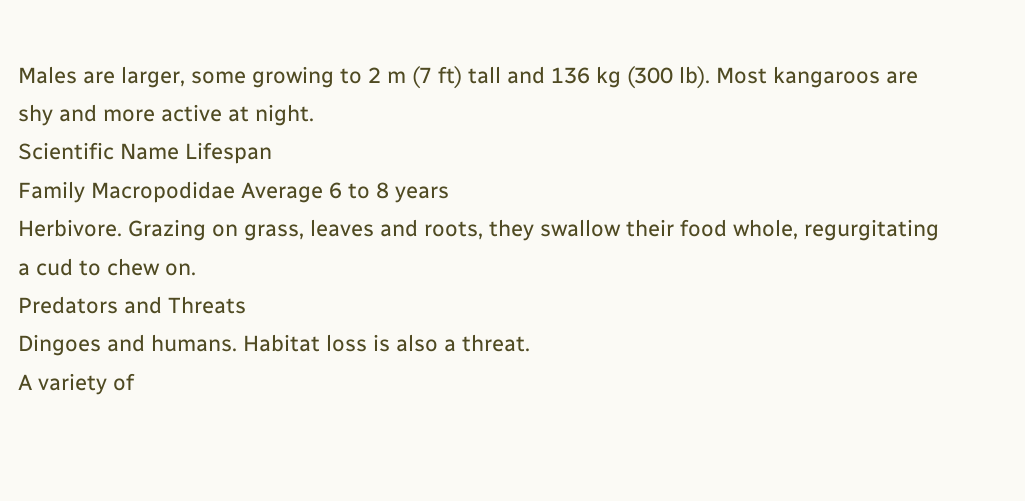Males are larger, some growing to 2 m (7 ft) tall and 136 kg (300 lb). Most kangaroos are shy and more active at night.
Scientific Name Lifespan
Family Macropodidae Average 6 to 8 years
Herbivore. Grazing on grass, leaves and roots, they swallow their food whole, regurgitating a cud to chew on.
Predators and Threats
Dingoes and humans. Habitat loss is also a threat.
A variety of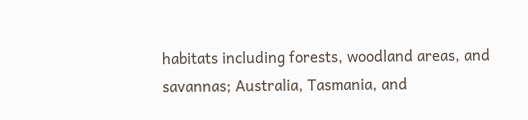habitats including forests, woodland areas, and savannas; Australia, Tasmania, and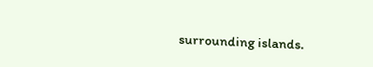surrounding islands.